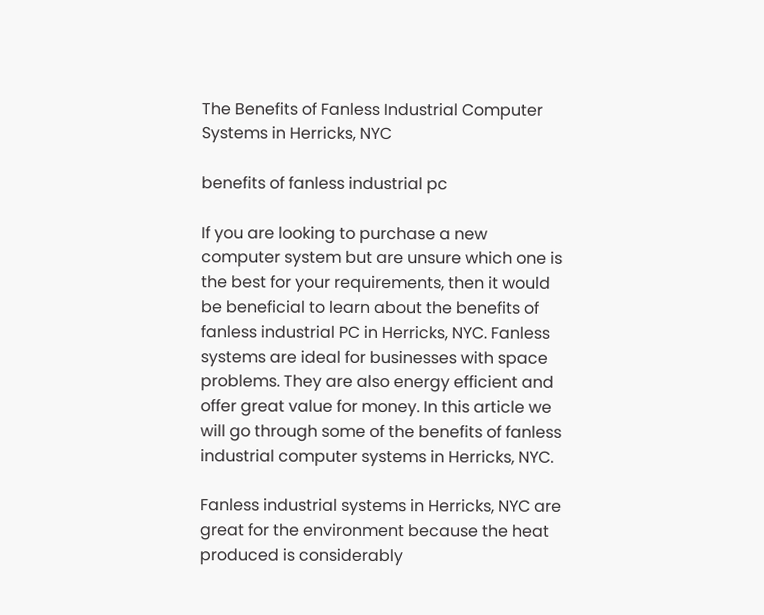The Benefits of Fanless Industrial Computer Systems in Herricks, NYC

benefits of fanless industrial pc

If you are looking to purchase a new computer system but are unsure which one is the best for your requirements, then it would be beneficial to learn about the benefits of fanless industrial PC in Herricks, NYC. Fanless systems are ideal for businesses with space problems. They are also energy efficient and offer great value for money. In this article we will go through some of the benefits of fanless industrial computer systems in Herricks, NYC.

Fanless industrial systems in Herricks, NYC are great for the environment because the heat produced is considerably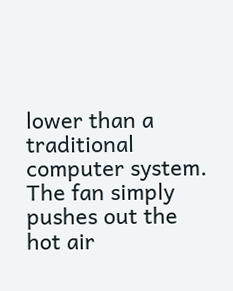lower than a traditional computer system. The fan simply pushes out the hot air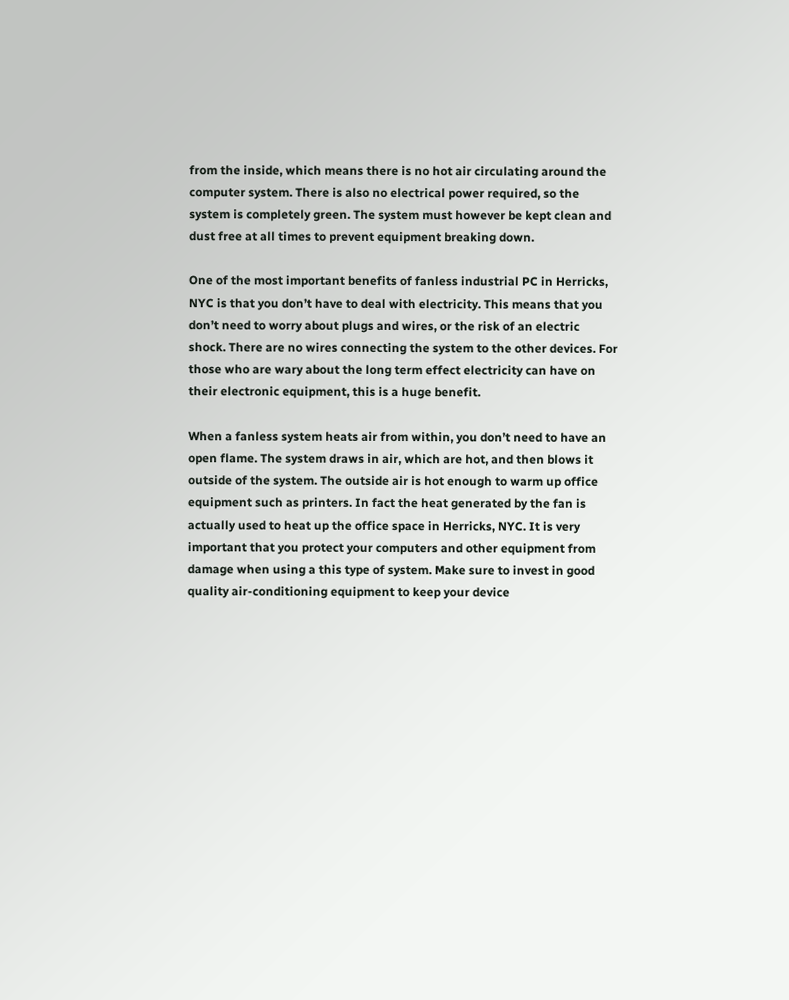from the inside, which means there is no hot air circulating around the computer system. There is also no electrical power required, so the system is completely green. The system must however be kept clean and dust free at all times to prevent equipment breaking down.

One of the most important benefits of fanless industrial PC in Herricks, NYC is that you don’t have to deal with electricity. This means that you don’t need to worry about plugs and wires, or the risk of an electric shock. There are no wires connecting the system to the other devices. For those who are wary about the long term effect electricity can have on their electronic equipment, this is a huge benefit.

When a fanless system heats air from within, you don’t need to have an open flame. The system draws in air, which are hot, and then blows it outside of the system. The outside air is hot enough to warm up office equipment such as printers. In fact the heat generated by the fan is actually used to heat up the office space in Herricks, NYC. It is very important that you protect your computers and other equipment from damage when using a this type of system. Make sure to invest in good quality air-conditioning equipment to keep your device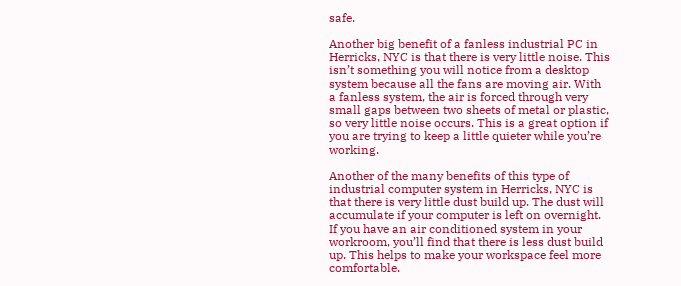safe.

Another big benefit of a fanless industrial PC in Herricks, NYC is that there is very little noise. This isn’t something you will notice from a desktop system because all the fans are moving air. With a fanless system, the air is forced through very small gaps between two sheets of metal or plastic, so very little noise occurs. This is a great option if you are trying to keep a little quieter while you’re working.

Another of the many benefits of this type of industrial computer system in Herricks, NYC is that there is very little dust build up. The dust will accumulate if your computer is left on overnight. If you have an air conditioned system in your workroom, you’ll find that there is less dust build up. This helps to make your workspace feel more comfortable.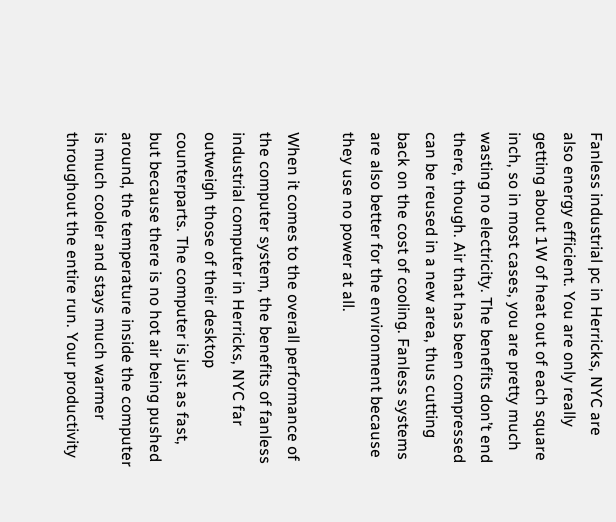Fanless industrial pc in Herricks, NYC are also energy efficient. You are only really getting about 1W of heat out of each square inch, so in most cases, you are pretty much wasting no electricity. The benefits don’t end there, though. Air that has been compressed can be reused in a new area, thus cutting back on the cost of cooling. Fanless systems are also better for the environment because they use no power at all.

When it comes to the overall performance of the computer system, the benefits of fanless industrial computer in Herricks, NYC far outweigh those of their desktop counterparts. The computer is just as fast, but because there is no hot air being pushed around, the temperature inside the computer is much cooler and stays much warmer throughout the entire run. Your productivity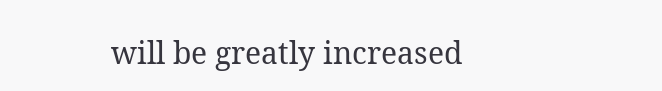will be greatly increased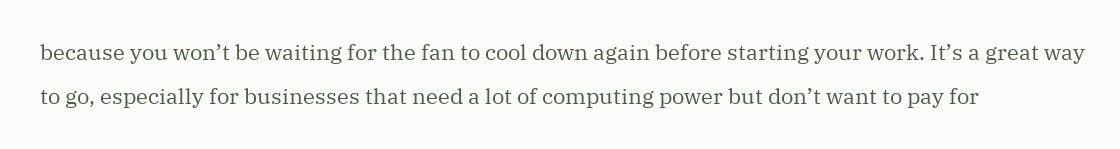because you won’t be waiting for the fan to cool down again before starting your work. It’s a great way to go, especially for businesses that need a lot of computing power but don’t want to pay for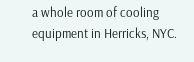a whole room of cooling equipment in Herricks, NYC.